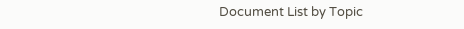Document List by Topic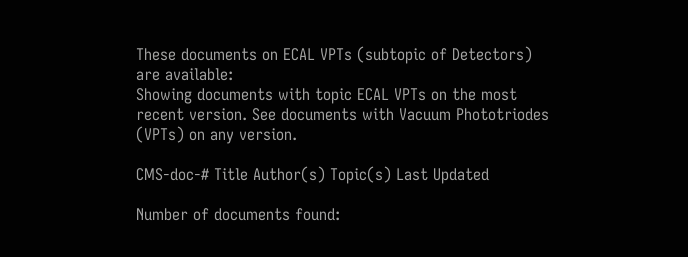These documents on ECAL VPTs (subtopic of Detectors) are available:
Showing documents with topic ECAL VPTs on the most recent version. See documents with Vacuum Phototriodes (VPTs) on any version.

CMS-doc-# Title Author(s) Topic(s) Last Updated

Number of documents found: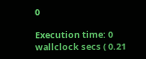0

Execution time: 0 wallclock secs ( 0.21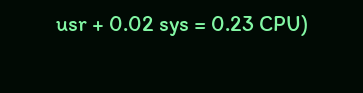usr + 0.02 sys = 0.23 CPU)